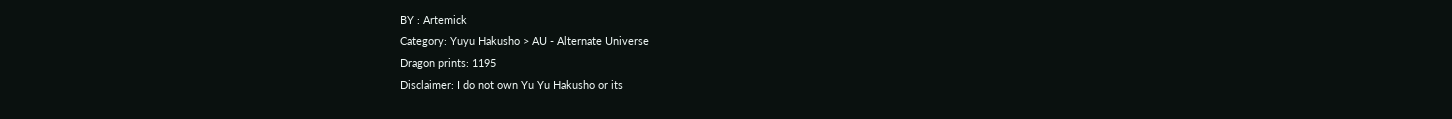BY : Artemick
Category: Yuyu Hakusho > AU - Alternate Universe
Dragon prints: 1195
Disclaimer: I do not own Yu Yu Hakusho or its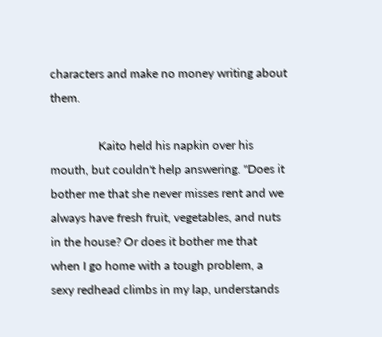characters and make no money writing about them.

                Kaito held his napkin over his mouth, but couldn't help answering. "Does it bother me that she never misses rent and we always have fresh fruit, vegetables, and nuts in the house? Or does it bother me that when I go home with a tough problem, a sexy redhead climbs in my lap, understands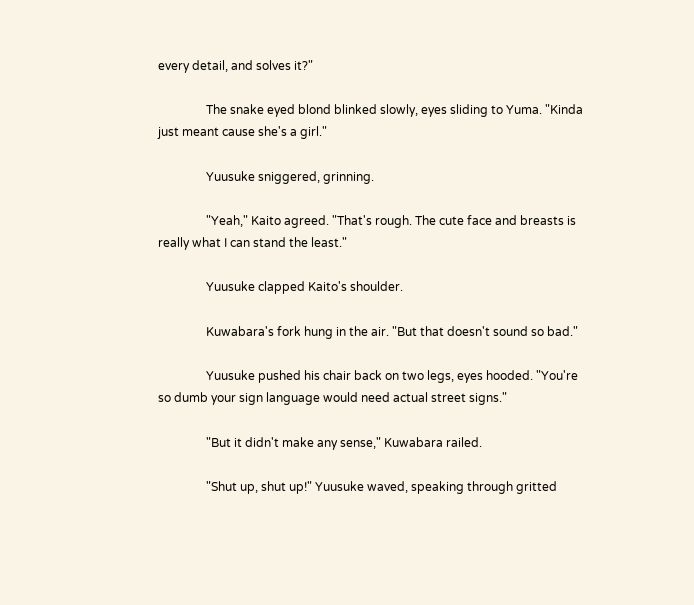every detail, and solves it?"

                The snake eyed blond blinked slowly, eyes sliding to Yuma. "Kinda just meant cause she's a girl."

                Yuusuke sniggered, grinning.

                "Yeah," Kaito agreed. "That's rough. The cute face and breasts is really what I can stand the least."

                Yuusuke clapped Kaito's shoulder.

                Kuwabara's fork hung in the air. "But that doesn't sound so bad."

                Yuusuke pushed his chair back on two legs, eyes hooded. "You're so dumb your sign language would need actual street signs."

                "But it didn't make any sense," Kuwabara railed.

                "Shut up, shut up!" Yuusuke waved, speaking through gritted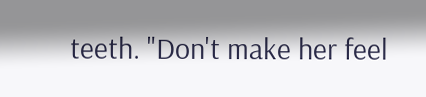teeth. "Don't make her feel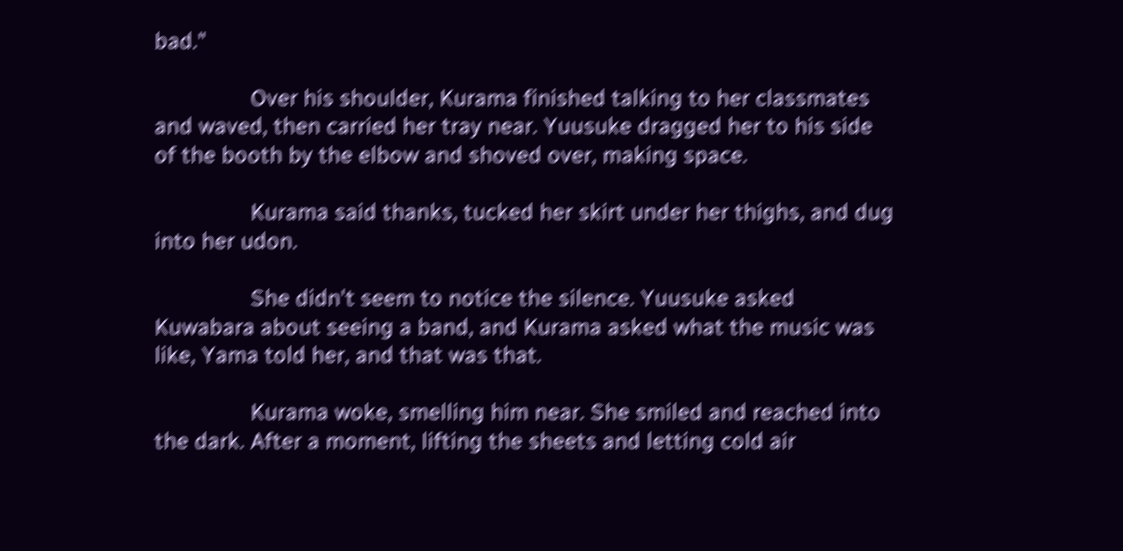bad."

                Over his shoulder, Kurama finished talking to her classmates and waved, then carried her tray near. Yuusuke dragged her to his side of the booth by the elbow and shoved over, making space.

                Kurama said thanks, tucked her skirt under her thighs, and dug into her udon.

                She didn't seem to notice the silence. Yuusuke asked Kuwabara about seeing a band, and Kurama asked what the music was like, Yama told her, and that was that.

                Kurama woke, smelling him near. She smiled and reached into the dark. After a moment, lifting the sheets and letting cold air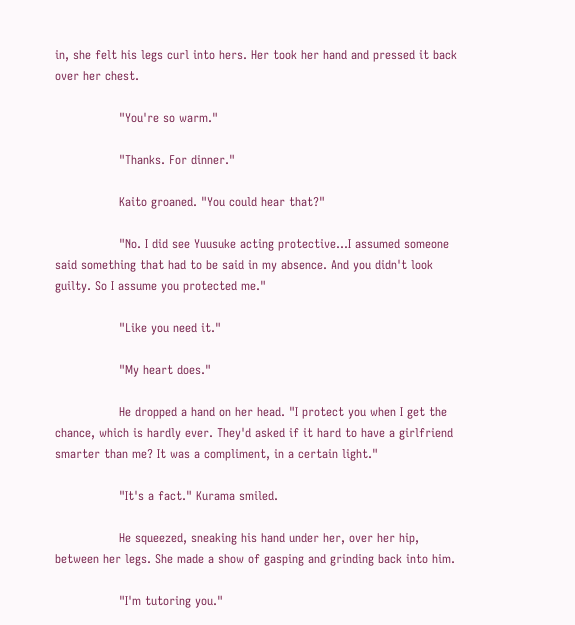in, she felt his legs curl into hers. Her took her hand and pressed it back over her chest.

                "You're so warm."

                "Thanks. For dinner."

                Kaito groaned. "You could hear that?"

                "No. I did see Yuusuke acting protective…I assumed someone said something that had to be said in my absence. And you didn't look guilty. So I assume you protected me."

                "Like you need it."

                "My heart does."

                He dropped a hand on her head. "I protect you when I get the chance, which is hardly ever. They'd asked if it hard to have a girlfriend smarter than me? It was a compliment, in a certain light."

                "It's a fact." Kurama smiled.

                He squeezed, sneaking his hand under her, over her hip, between her legs. She made a show of gasping and grinding back into him.

                "I'm tutoring you."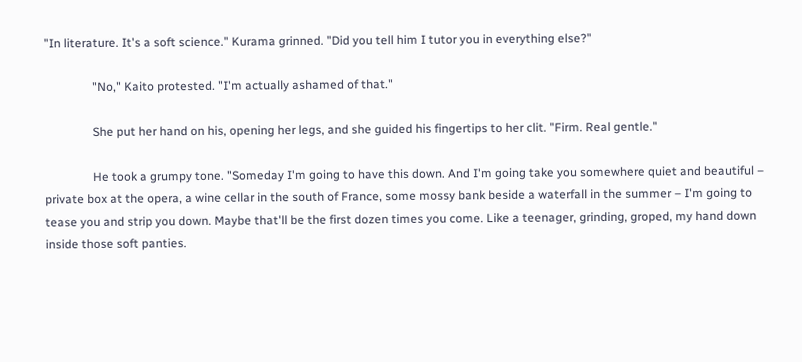"In literature. It's a soft science." Kurama grinned. "Did you tell him I tutor you in everything else?"

                "No," Kaito protested. "I'm actually ashamed of that."

                She put her hand on his, opening her legs, and she guided his fingertips to her clit. "Firm. Real gentle."

                He took a grumpy tone. "Someday I'm going to have this down. And I'm going take you somewhere quiet and beautiful – private box at the opera, a wine cellar in the south of France, some mossy bank beside a waterfall in the summer – I'm going to tease you and strip you down. Maybe that'll be the first dozen times you come. Like a teenager, grinding, groped, my hand down inside those soft panties.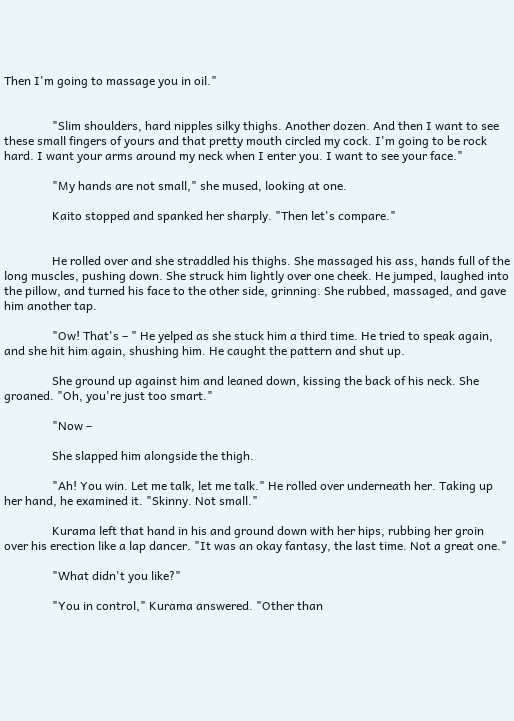Then I'm going to massage you in oil."


                "Slim shoulders, hard nipples silky thighs. Another dozen. And then I want to see these small fingers of yours and that pretty mouth circled my cock. I'm going to be rock hard. I want your arms around my neck when I enter you. I want to see your face."

                "My hands are not small," she mused, looking at one.

                Kaito stopped and spanked her sharply. "Then let's compare."


                He rolled over and she straddled his thighs. She massaged his ass, hands full of the long muscles, pushing down. She struck him lightly over one cheek. He jumped, laughed into the pillow, and turned his face to the other side, grinning. She rubbed, massaged, and gave him another tap.

                "Ow! That's – " He yelped as she stuck him a third time. He tried to speak again, and she hit him again, shushing him. He caught the pattern and shut up.

                She ground up against him and leaned down, kissing the back of his neck. She groaned. "Oh, you're just too smart."

                "Now –

                She slapped him alongside the thigh.

                "Ah! You win. Let me talk, let me talk." He rolled over underneath her. Taking up her hand, he examined it. "Skinny. Not small."

                Kurama left that hand in his and ground down with her hips, rubbing her groin over his erection like a lap dancer. "It was an okay fantasy, the last time. Not a great one."

                "What didn't you like?"

                "You in control," Kurama answered. "Other than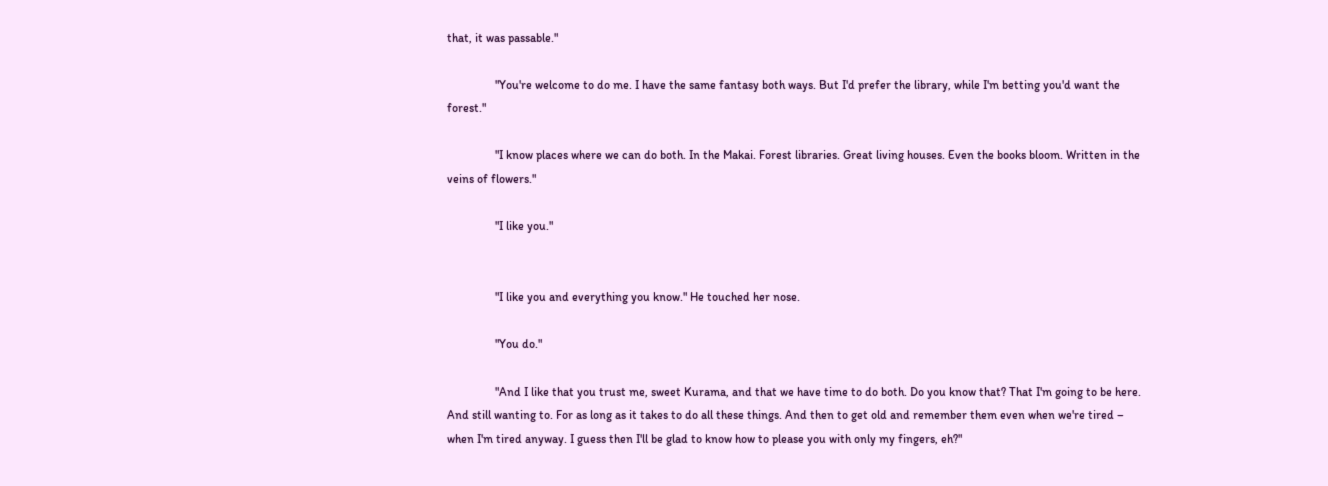that, it was passable."

                "You're welcome to do me. I have the same fantasy both ways. But I'd prefer the library, while I'm betting you'd want the forest."

                "I know places where we can do both. In the Makai. Forest libraries. Great living houses. Even the books bloom. Written in the veins of flowers."

                "I like you."


                "I like you and everything you know." He touched her nose.

                "You do."

                "And I like that you trust me, sweet Kurama, and that we have time to do both. Do you know that? That I'm going to be here. And still wanting to. For as long as it takes to do all these things. And then to get old and remember them even when we're tired – when I'm tired anyway. I guess then I'll be glad to know how to please you with only my fingers, eh?"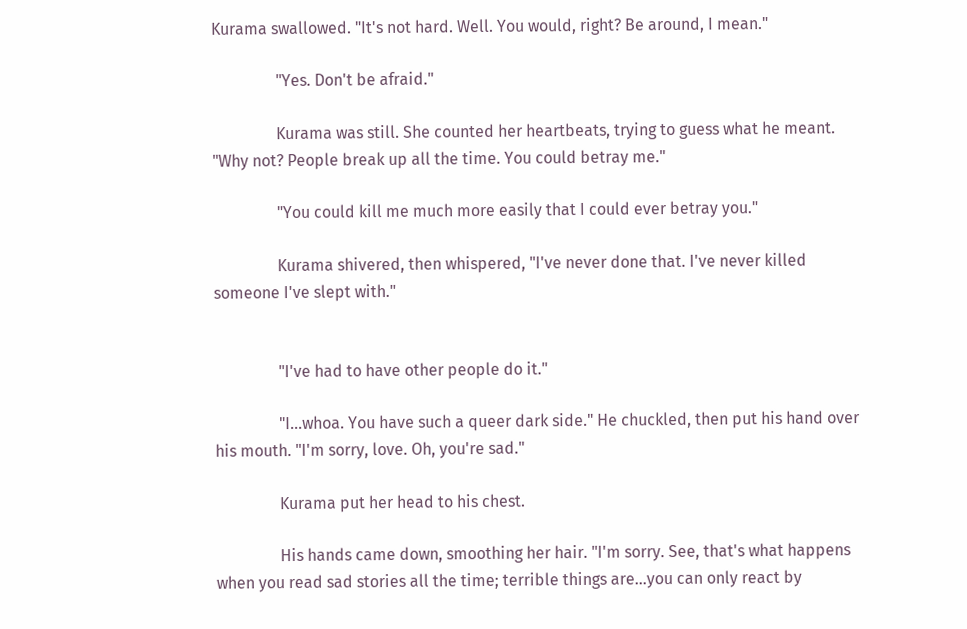Kurama swallowed. "It's not hard. Well. You would, right? Be around, I mean."

                "Yes. Don't be afraid."

                Kurama was still. She counted her heartbeats, trying to guess what he meant. "Why not? People break up all the time. You could betray me."

                "You could kill me much more easily that I could ever betray you."

                Kurama shivered, then whispered, "I've never done that. I've never killed someone I've slept with."


                "I've had to have other people do it."

                "I…whoa. You have such a queer dark side." He chuckled, then put his hand over his mouth. "I'm sorry, love. Oh, you're sad."

                Kurama put her head to his chest.

                His hands came down, smoothing her hair. "I'm sorry. See, that's what happens when you read sad stories all the time; terrible things are…you can only react by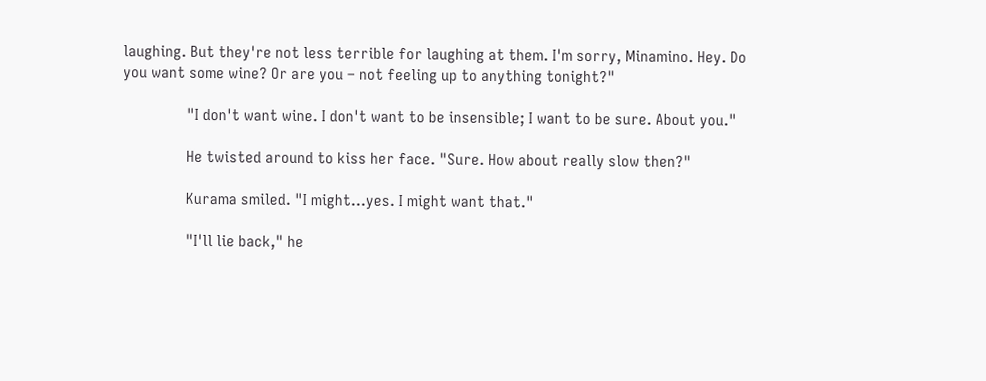laughing. But they're not less terrible for laughing at them. I'm sorry, Minamino. Hey. Do you want some wine? Or are you – not feeling up to anything tonight?"

                "I don't want wine. I don't want to be insensible; I want to be sure. About you."

                He twisted around to kiss her face. "Sure. How about really slow then?"

                Kurama smiled. "I might…yes. I might want that."

                "I'll lie back," he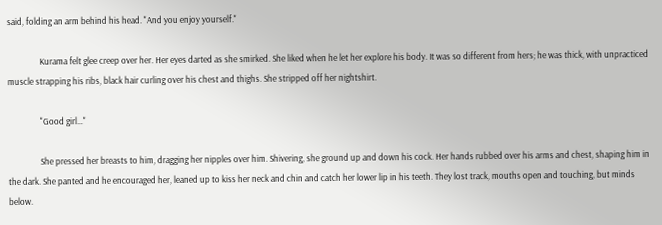said, folding an arm behind his head. "And you enjoy yourself."

                Kurama felt glee creep over her. Her eyes darted as she smirked. She liked when he let her explore his body. It was so different from hers; he was thick, with unpracticed muscle strapping his ribs, black hair curling over his chest and thighs. She stripped off her nightshirt.

                "Good girl…"

                She pressed her breasts to him, dragging her nipples over him. Shivering, she ground up and down his cock. Her hands rubbed over his arms and chest, shaping him in the dark. She panted and he encouraged her, leaned up to kiss her neck and chin and catch her lower lip in his teeth. They lost track, mouths open and touching, but minds below.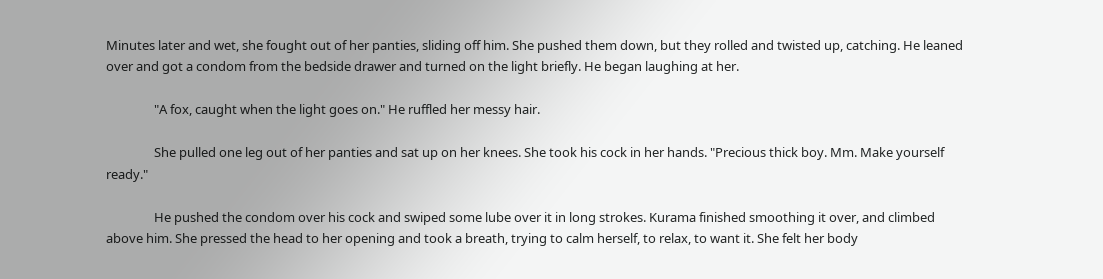Minutes later and wet, she fought out of her panties, sliding off him. She pushed them down, but they rolled and twisted up, catching. He leaned over and got a condom from the bedside drawer and turned on the light briefly. He began laughing at her.

                "A fox, caught when the light goes on." He ruffled her messy hair.

                She pulled one leg out of her panties and sat up on her knees. She took his cock in her hands. "Precious thick boy. Mm. Make yourself ready."

                He pushed the condom over his cock and swiped some lube over it in long strokes. Kurama finished smoothing it over, and climbed above him. She pressed the head to her opening and took a breath, trying to calm herself, to relax, to want it. She felt her body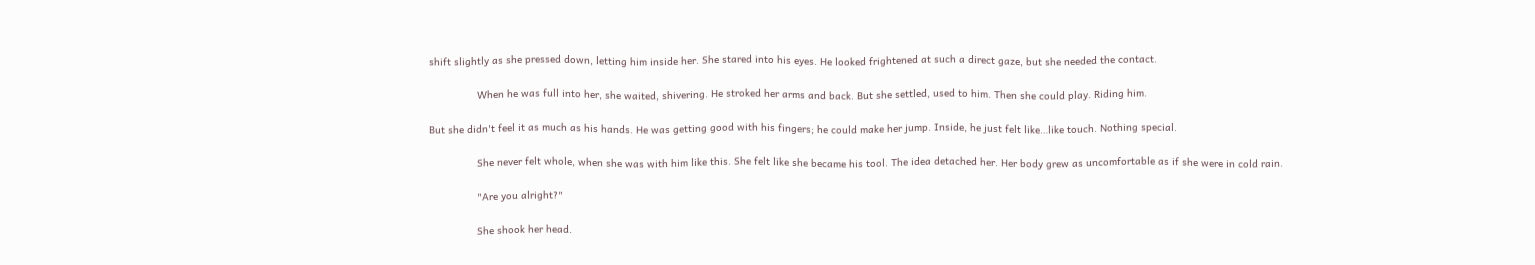shift slightly as she pressed down, letting him inside her. She stared into his eyes. He looked frightened at such a direct gaze, but she needed the contact.

                When he was full into her, she waited, shivering. He stroked her arms and back. But she settled, used to him. Then she could play. Riding him.

But she didn't feel it as much as his hands. He was getting good with his fingers; he could make her jump. Inside, he just felt like…like touch. Nothing special.

                She never felt whole, when she was with him like this. She felt like she became his tool. The idea detached her. Her body grew as uncomfortable as if she were in cold rain.

                "Are you alright?"

                She shook her head.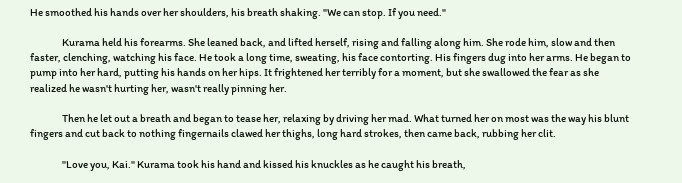He smoothed his hands over her shoulders, his breath shaking. "We can stop. If you need."

                Kurama held his forearms. She leaned back, and lifted herself, rising and falling along him. She rode him, slow and then faster, clenching, watching his face. He took a long time, sweating, his face contorting. His fingers dug into her arms. He began to pump into her hard, putting his hands on her hips. It frightened her terribly for a moment, but she swallowed the fear as she realized he wasn't hurting her, wasn't really pinning her.

                Then he let out a breath and began to tease her, relaxing by driving her mad. What turned her on most was the way his blunt fingers and cut back to nothing fingernails clawed her thighs, long hard strokes, then came back, rubbing her clit.

                "Love you, Kai." Kurama took his hand and kissed his knuckles as he caught his breath,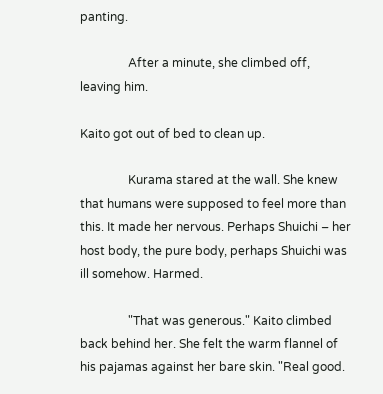panting.

                After a minute, she climbed off, leaving him.

Kaito got out of bed to clean up.

                Kurama stared at the wall. She knew that humans were supposed to feel more than this. It made her nervous. Perhaps Shuichi – her host body, the pure body, perhaps Shuichi was ill somehow. Harmed.

                "That was generous." Kaito climbed back behind her. She felt the warm flannel of his pajamas against her bare skin. "Real good.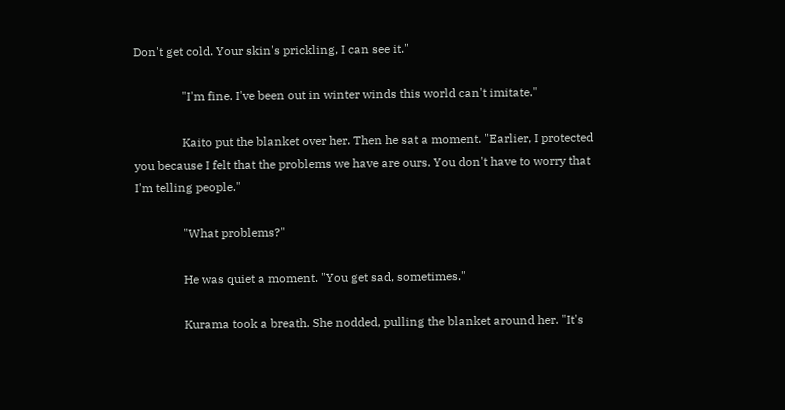Don't get cold. Your skin's prickling, I can see it."

                "I'm fine. I've been out in winter winds this world can't imitate."

                Kaito put the blanket over her. Then he sat a moment. "Earlier, I protected you because I felt that the problems we have are ours. You don't have to worry that I'm telling people."

                "What problems?"

                He was quiet a moment. "You get sad, sometimes."

                Kurama took a breath. She nodded, pulling the blanket around her. "It's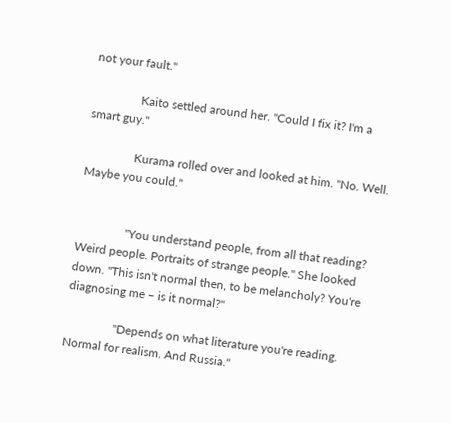not your fault."

                Kaito settled around her. "Could I fix it? I'm a smart guy."

                Kurama rolled over and looked at him. "No. Well. Maybe you could."


                "You understand people, from all that reading? Weird people. Portraits of strange people." She looked down. "This isn't normal then, to be melancholy? You're diagnosing me – is it normal?"

                "Depends on what literature you're reading. Normal for realism. And Russia."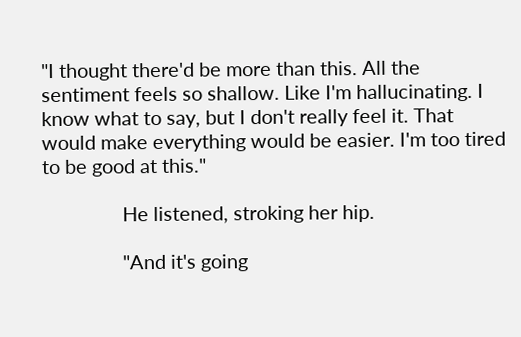"I thought there'd be more than this. All the sentiment feels so shallow. Like I'm hallucinating. I know what to say, but I don't really feel it. That would make everything would be easier. I'm too tired to be good at this."

                He listened, stroking her hip.

                "And it's going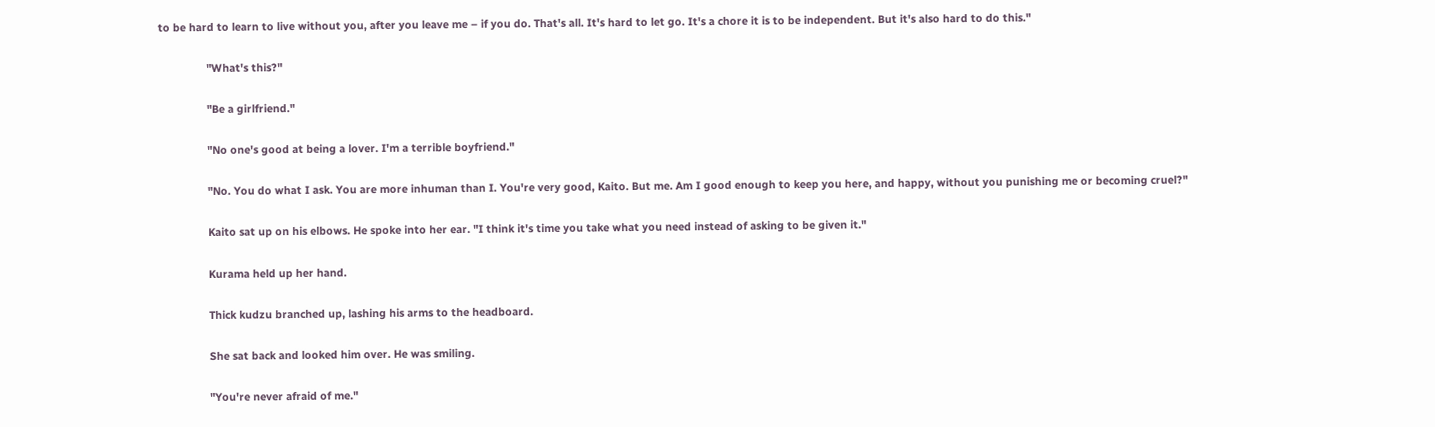to be hard to learn to live without you, after you leave me – if you do. That's all. It's hard to let go. It's a chore it is to be independent. But it's also hard to do this."

                "What's this?"

                "Be a girlfriend."

                "No one's good at being a lover. I'm a terrible boyfriend."

                "No. You do what I ask. You are more inhuman than I. You're very good, Kaito. But me. Am I good enough to keep you here, and happy, without you punishing me or becoming cruel?"

                Kaito sat up on his elbows. He spoke into her ear. "I think it's time you take what you need instead of asking to be given it."

                Kurama held up her hand.

                Thick kudzu branched up, lashing his arms to the headboard.

                She sat back and looked him over. He was smiling.

                "You're never afraid of me."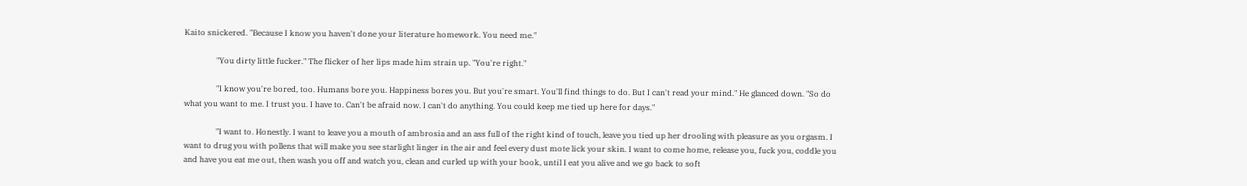Kaito snickered. "Because I know you haven't done your literature homework. You need me."

                "You dirty little fucker." The flicker of her lips made him strain up. "You're right."

                "I know you're bored, too. Humans bore you. Happiness bores you. But you're smart. You'll find things to do. But I can't read your mind." He glanced down. "So do what you want to me. I trust you. I have to. Can't be afraid now. I can't do anything. You could keep me tied up here for days."

                "I want to. Honestly. I want to leave you a mouth of ambrosia and an ass full of the right kind of touch, leave you tied up her drooling with pleasure as you orgasm. I want to drug you with pollens that will make you see starlight linger in the air and feel every dust mote lick your skin. I want to come home, release you, fuck you, coddle you and have you eat me out, then wash you off and watch you, clean and curled up with your book, until I eat you alive and we go back to soft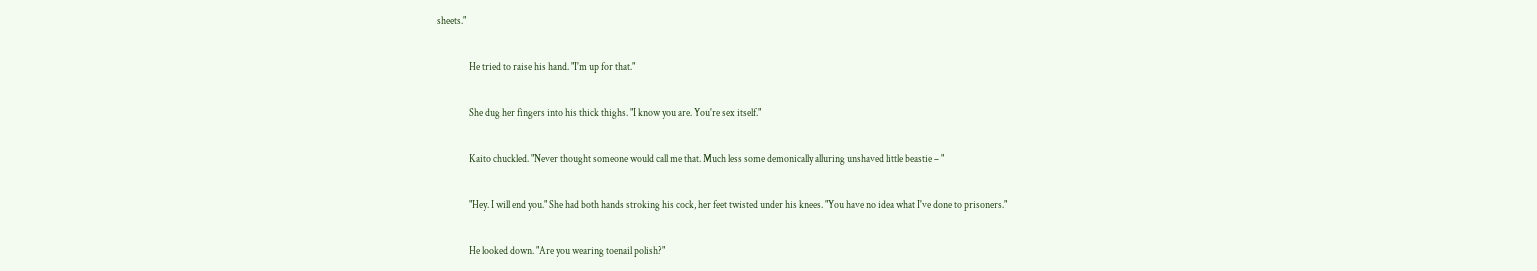sheets."

                He tried to raise his hand. "I'm up for that."

                She dug her fingers into his thick thighs. "I know you are. You're sex itself."

                Kaito chuckled. "Never thought someone would call me that. Much less some demonically alluring unshaved little beastie – "

                "Hey. I will end you." She had both hands stroking his cock, her feet twisted under his knees. "You have no idea what I've done to prisoners."

                He looked down. "Are you wearing toenail polish?"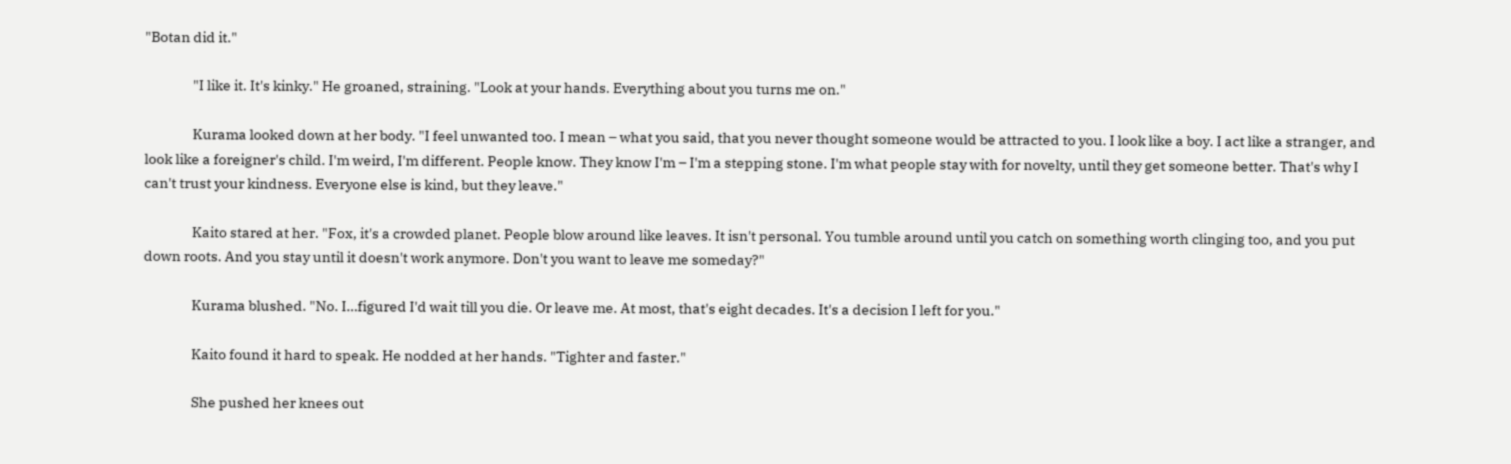"Botan did it."

                "I like it. It's kinky." He groaned, straining. "Look at your hands. Everything about you turns me on."

                Kurama looked down at her body. "I feel unwanted too. I mean – what you said, that you never thought someone would be attracted to you. I look like a boy. I act like a stranger, and look like a foreigner's child. I'm weird, I'm different. People know. They know I'm – I'm a stepping stone. I'm what people stay with for novelty, until they get someone better. That's why I can't trust your kindness. Everyone else is kind, but they leave."

                Kaito stared at her. "Fox, it's a crowded planet. People blow around like leaves. It isn't personal. You tumble around until you catch on something worth clinging too, and you put down roots. And you stay until it doesn't work anymore. Don't you want to leave me someday?"

                Kurama blushed. "No. I…figured I'd wait till you die. Or leave me. At most, that's eight decades. It's a decision I left for you."

                Kaito found it hard to speak. He nodded at her hands. "Tighter and faster."

                She pushed her knees out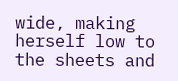wide, making herself low to the sheets and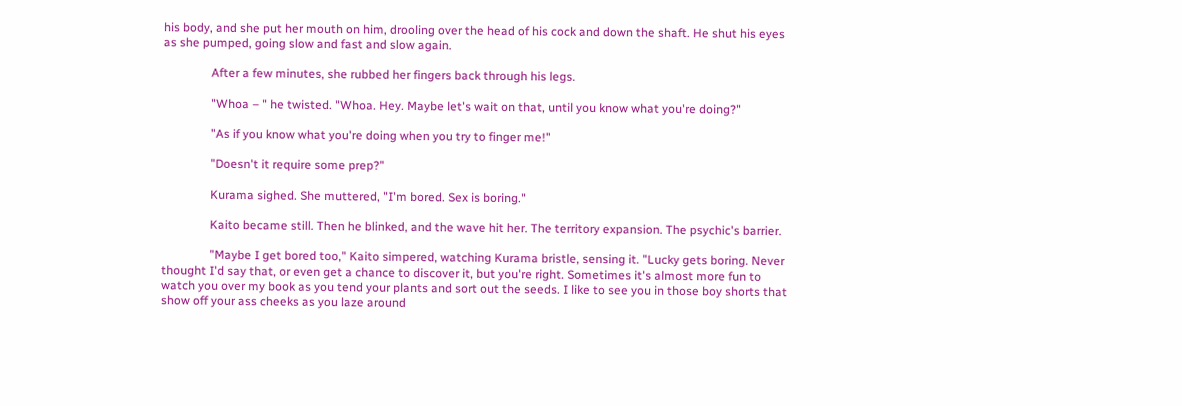his body, and she put her mouth on him, drooling over the head of his cock and down the shaft. He shut his eyes as she pumped, going slow and fast and slow again.

                After a few minutes, she rubbed her fingers back through his legs.

                "Whoa – " he twisted. "Whoa. Hey. Maybe let's wait on that, until you know what you're doing?"

                "As if you know what you're doing when you try to finger me!"

                "Doesn't it require some prep?"

                Kurama sighed. She muttered, "I'm bored. Sex is boring."

                Kaito became still. Then he blinked, and the wave hit her. The territory expansion. The psychic's barrier.

                "Maybe I get bored too," Kaito simpered, watching Kurama bristle, sensing it. "Lucky gets boring. Never thought I'd say that, or even get a chance to discover it, but you're right. Sometimes it's almost more fun to watch you over my book as you tend your plants and sort out the seeds. I like to see you in those boy shorts that show off your ass cheeks as you laze around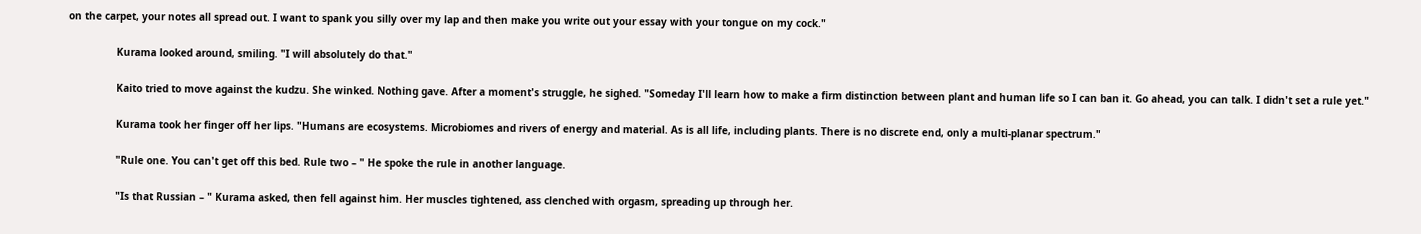on the carpet, your notes all spread out. I want to spank you silly over my lap and then make you write out your essay with your tongue on my cock."

                Kurama looked around, smiling. "I will absolutely do that."

                Kaito tried to move against the kudzu. She winked. Nothing gave. After a moment's struggle, he sighed. "Someday I'll learn how to make a firm distinction between plant and human life so I can ban it. Go ahead, you can talk. I didn't set a rule yet."

                Kurama took her finger off her lips. "Humans are ecosystems. Microbiomes and rivers of energy and material. As is all life, including plants. There is no discrete end, only a multi-planar spectrum."

                "Rule one. You can't get off this bed. Rule two – " He spoke the rule in another language.

                "Is that Russian – " Kurama asked, then fell against him. Her muscles tightened, ass clenched with orgasm, spreading up through her.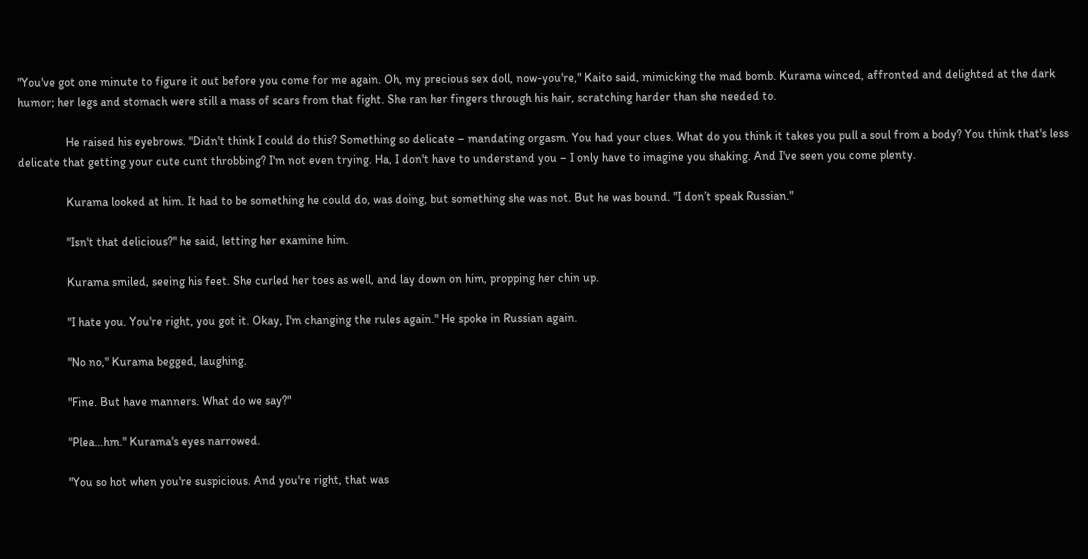"You've got one minute to figure it out before you come for me again. Oh, my precious sex doll, now-you're," Kaito said, mimicking the mad bomb. Kurama winced, affronted and delighted at the dark humor; her legs and stomach were still a mass of scars from that fight. She ran her fingers through his hair, scratching harder than she needed to.

                He raised his eyebrows. "Didn't think I could do this? Something so delicate – mandating orgasm. You had your clues. What do you think it takes you pull a soul from a body? You think that's less delicate that getting your cute cunt throbbing? I'm not even trying. Ha, I don't have to understand you – I only have to imagine you shaking. And I've seen you come plenty.

                Kurama looked at him. It had to be something he could do, was doing, but something she was not. But he was bound. "I don’t speak Russian."

                "Isn't that delicious?" he said, letting her examine him.

                Kurama smiled, seeing his feet. She curled her toes as well, and lay down on him, propping her chin up.

                "I hate you. You're right, you got it. Okay, I'm changing the rules again." He spoke in Russian again.

                "No no," Kurama begged, laughing.

                "Fine. But have manners. What do we say?"

                "Plea…hm." Kurama's eyes narrowed.

                "You so hot when you're suspicious. And you're right, that was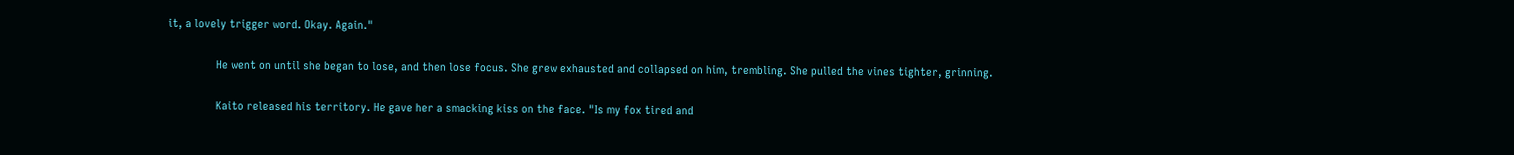it, a lovely trigger word. Okay. Again."

                He went on until she began to lose, and then lose focus. She grew exhausted and collapsed on him, trembling. She pulled the vines tighter, grinning.

                Kaito released his territory. He gave her a smacking kiss on the face. "Is my fox tired and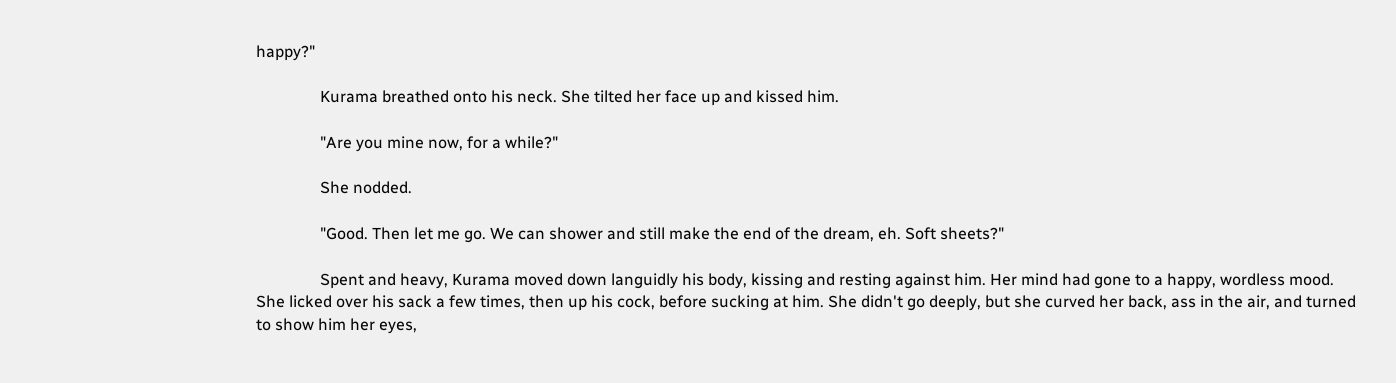happy?"

                Kurama breathed onto his neck. She tilted her face up and kissed him.

                "Are you mine now, for a while?"

                She nodded.

                "Good. Then let me go. We can shower and still make the end of the dream, eh. Soft sheets?"

                Spent and heavy, Kurama moved down languidly his body, kissing and resting against him. Her mind had gone to a happy, wordless mood. She licked over his sack a few times, then up his cock, before sucking at him. She didn't go deeply, but she curved her back, ass in the air, and turned to show him her eyes,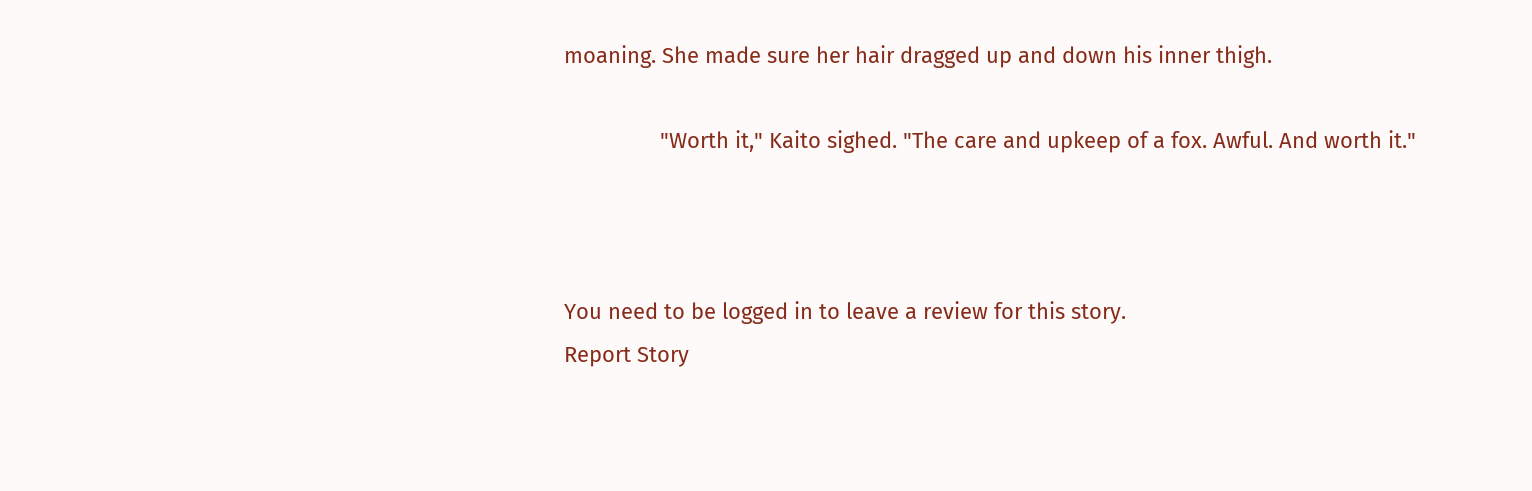moaning. She made sure her hair dragged up and down his inner thigh.

                "Worth it," Kaito sighed. "The care and upkeep of a fox. Awful. And worth it."



You need to be logged in to leave a review for this story.
Report Story